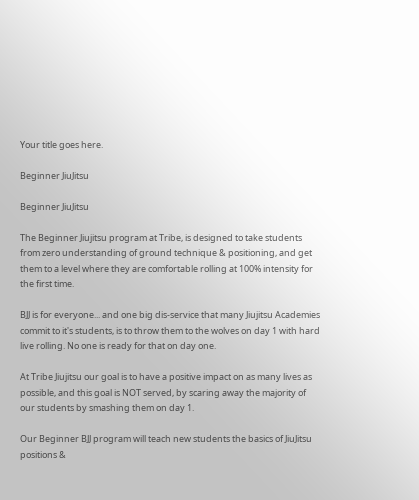Your title goes here.

Beginner JiuJitsu

Beginner JiuJitsu

The Beginner Jiujitsu program at Tribe, is designed to take students from zero understanding of ground technique & positioning, and get them to a level where they are comfortable rolling at 100% intensity for the first time.

BJJ is for everyone... and one big dis-service that many Jiujitsu Academies commit to it's students, is to throw them to the wolves on day 1 with hard live rolling. No one is ready for that on day one.

At Tribe Jiujitsu our goal is to have a positive impact on as many lives as possible, and this goal is NOT served, by scaring away the majority of our students by smashing them on day 1.

Our Beginner BJJ program will teach new students the basics of JiuJitsu positions &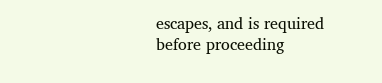escapes, and is required before proceeding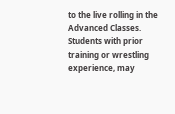to the live rolling in the Advanced Classes. Students with prior training or wrestling experience, may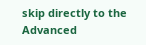skip directly to the Advanced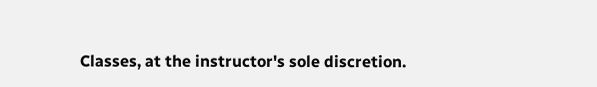Classes, at the instructor's sole discretion.